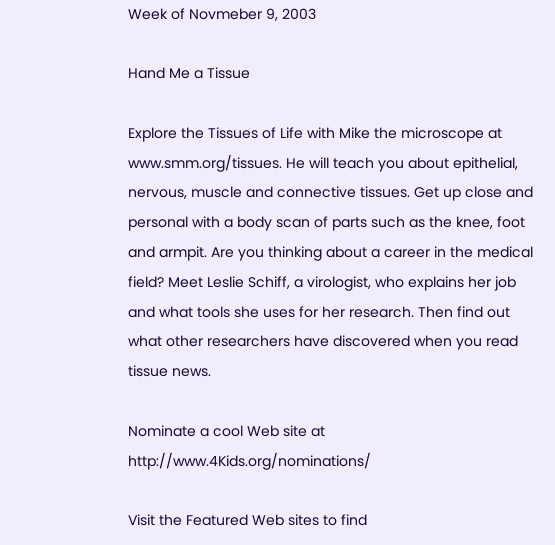Week of Novmeber 9, 2003

Hand Me a Tissue

Explore the Tissues of Life with Mike the microscope at www.smm.org/tissues. He will teach you about epithelial, nervous, muscle and connective tissues. Get up close and personal with a body scan of parts such as the knee, foot and armpit. Are you thinking about a career in the medical field? Meet Leslie Schiff, a virologist, who explains her job and what tools she uses for her research. Then find out what other researchers have discovered when you read tissue news.

Nominate a cool Web site at http://www.4Kids.org/nominations/

Visit the Featured Web sites to find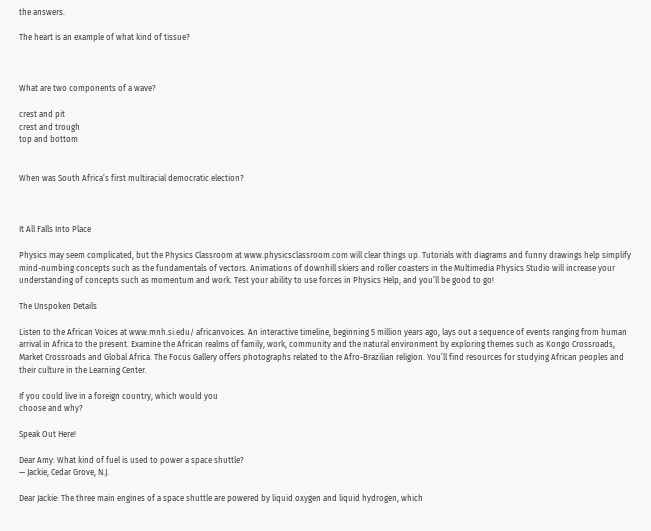the answers.

The heart is an example of what kind of tissue?



What are two components of a wave?

crest and pit
crest and trough
top and bottom


When was South Africa’s first multiracial democratic election?



It All Falls Into Place

Physics may seem complicated, but the Physics Classroom at www.physicsclassroom.com will clear things up. Tutorials with diagrams and funny drawings help simplify mind-numbing concepts such as the fundamentals of vectors. Animations of downhill skiers and roller coasters in the Multimedia Physics Studio will increase your understanding of concepts such as momentum and work. Test your ability to use forces in Physics Help, and you’ll be good to go!

The Unspoken Details

Listen to the African Voices at www.mnh.si.edu/ africanvoices. An interactive timeline, beginning 5 million years ago, lays out a sequence of events ranging from human arrival in Africa to the present. Examine the African realms of family, work, community and the natural environment by exploring themes such as Kongo Crossroads, Market Crossroads and Global Africa. The Focus Gallery offers photographs related to the Afro-Brazilian religion. You’ll find resources for studying African peoples and their culture in the Learning Center.

If you could live in a foreign country, which would you
choose and why?

Speak Out Here!

Dear Amy: What kind of fuel is used to power a space shuttle?
— Jackie, Cedar Grove, N.J.

Dear Jackie: The three main engines of a space shuttle are powered by liquid oxygen and liquid hydrogen, which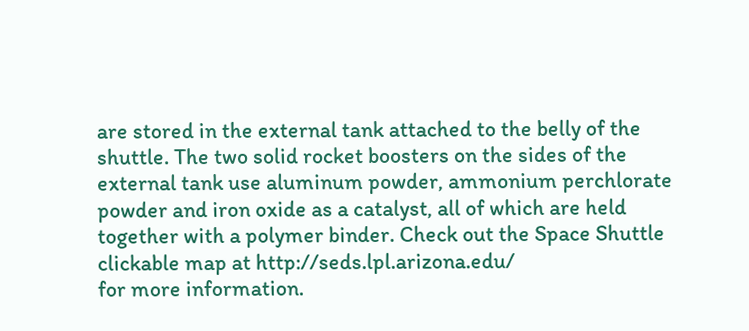are stored in the external tank attached to the belly of the shuttle. The two solid rocket boosters on the sides of the external tank use aluminum powder, ammonium perchlorate powder and iron oxide as a catalyst, all of which are held together with a polymer binder. Check out the Space Shuttle clickable map at http://seds.lpl.arizona.edu/
for more information.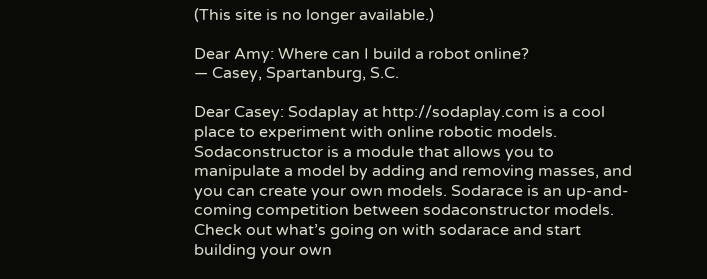(This site is no longer available.)

Dear Amy: Where can I build a robot online?
— Casey, Spartanburg, S.C.

Dear Casey: Sodaplay at http://sodaplay.com is a cool place to experiment with online robotic models. Sodaconstructor is a module that allows you to manipulate a model by adding and removing masses, and you can create your own models. Sodarace is an up-and-coming competition between sodaconstructor models. Check out what’s going on with sodarace and start building your own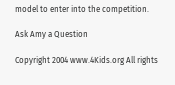model to enter into the competition.

Ask Amy a Question

Copyright 2004 www.4Kids.org All rights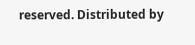reserved. Distributed by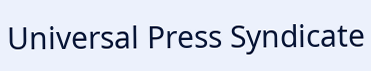Universal Press Syndicate